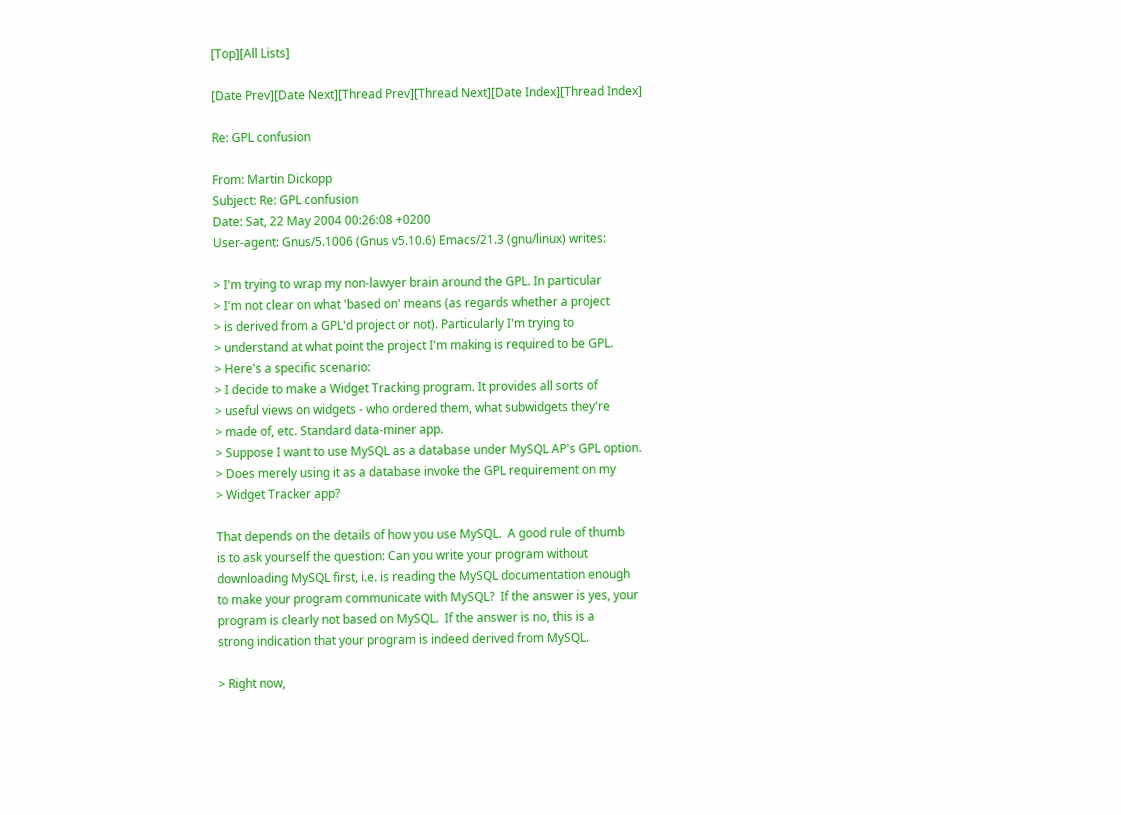[Top][All Lists]

[Date Prev][Date Next][Thread Prev][Thread Next][Date Index][Thread Index]

Re: GPL confusion

From: Martin Dickopp
Subject: Re: GPL confusion
Date: Sat, 22 May 2004 00:26:08 +0200
User-agent: Gnus/5.1006 (Gnus v5.10.6) Emacs/21.3 (gnu/linux) writes:

> I'm trying to wrap my non-lawyer brain around the GPL. In particular
> I'm not clear on what 'based on' means (as regards whether a project
> is derived from a GPL'd project or not). Particularly I'm trying to
> understand at what point the project I'm making is required to be GPL.
> Here's a specific scenario:
> I decide to make a Widget Tracking program. It provides all sorts of
> useful views on widgets - who ordered them, what subwidgets they're
> made of, etc. Standard data-miner app.
> Suppose I want to use MySQL as a database under MySQL AP's GPL option.
> Does merely using it as a database invoke the GPL requirement on my
> Widget Tracker app?

That depends on the details of how you use MySQL.  A good rule of thumb
is to ask yourself the question: Can you write your program without
downloading MySQL first, i.e. is reading the MySQL documentation enough
to make your program communicate with MySQL?  If the answer is yes, your
program is clearly not based on MySQL.  If the answer is no, this is a
strong indication that your program is indeed derived from MySQL.

> Right now,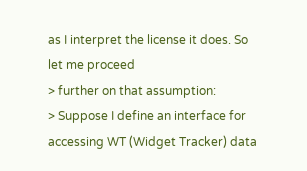as I interpret the license it does. So let me proceed
> further on that assumption:
> Suppose I define an interface for accessing WT (Widget Tracker) data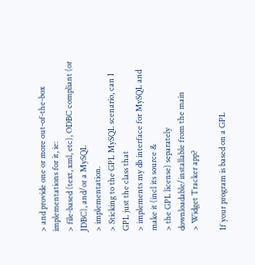> and provide one or more out-of-the-box implementations for it, ie:
> file-based (text, xml, etc), ODBC compliant (or JDBC), and/or a MySQL
> implementation.
> Sticking to the GPL MySQL scenario, can I GPL just the class that
> implements my db interface for MySQL and make it (incl its source &
> the GPL license) separately downloadable/installable from the main
> Widget Tracker app?

If your program is based on a GPL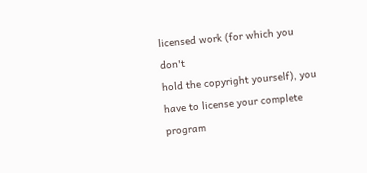licensed work (for which you don't
hold the copyright yourself), you have to license your complete program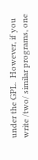under the GPL.  However, if you write /two/ similar programs, one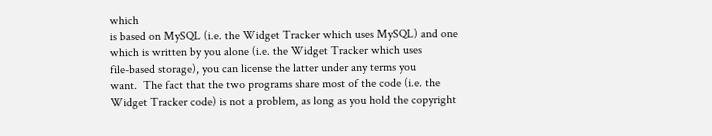which
is based on MySQL (i.e. the Widget Tracker which uses MySQL) and one
which is written by you alone (i.e. the Widget Tracker which uses
file-based storage), you can license the latter under any terms you
want.  The fact that the two programs share most of the code (i.e. the
Widget Tracker code) is not a problem, as long as you hold the copyright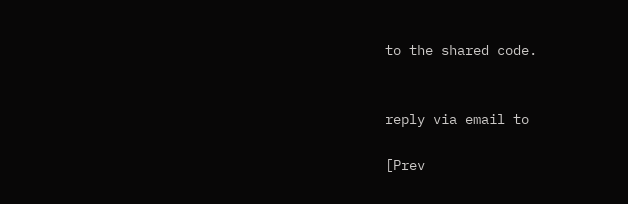to the shared code.


reply via email to

[Prev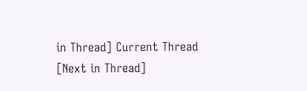in Thread] Current Thread [Next in Thread]